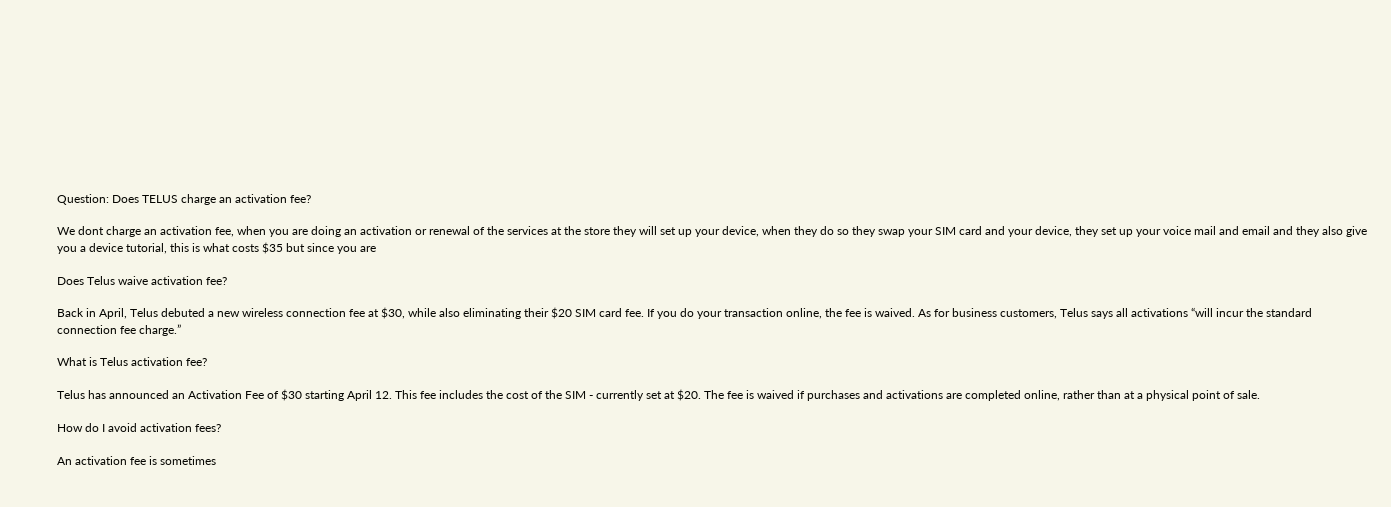Question: Does TELUS charge an activation fee?

We dont charge an activation fee, when you are doing an activation or renewal of the services at the store they will set up your device, when they do so they swap your SIM card and your device, they set up your voice mail and email and they also give you a device tutorial, this is what costs $35 but since you are

Does Telus waive activation fee?

Back in April, Telus debuted a new wireless connection fee at $30, while also eliminating their $20 SIM card fee. If you do your transaction online, the fee is waived. As for business customers, Telus says all activations “will incur the standard connection fee charge.”

What is Telus activation fee?

Telus has announced an Activation Fee of $30 starting April 12. This fee includes the cost of the SIM - currently set at $20. The fee is waived if purchases and activations are completed online, rather than at a physical point of sale.

How do I avoid activation fees?

An activation fee is sometimes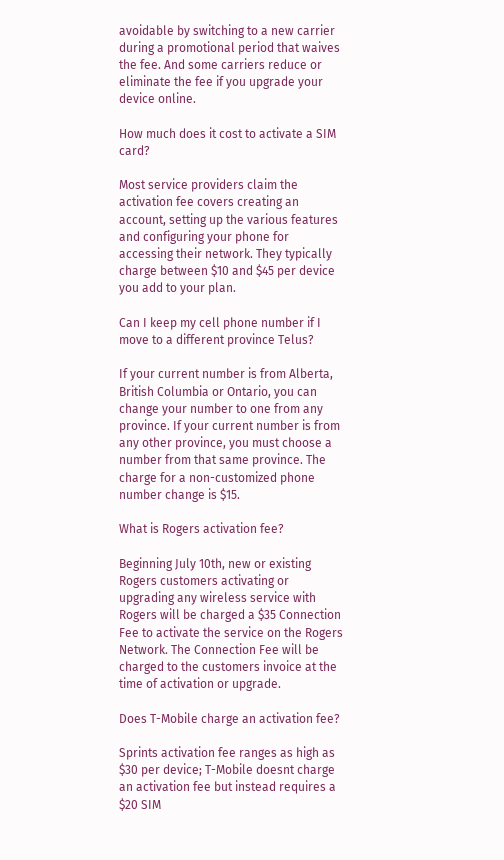avoidable by switching to a new carrier during a promotional period that waives the fee. And some carriers reduce or eliminate the fee if you upgrade your device online.

How much does it cost to activate a SIM card?

Most service providers claim the activation fee covers creating an account, setting up the various features and configuring your phone for accessing their network. They typically charge between $10 and $45 per device you add to your plan.

Can I keep my cell phone number if I move to a different province Telus?

If your current number is from Alberta, British Columbia or Ontario, you can change your number to one from any province. If your current number is from any other province, you must choose a number from that same province. The charge for a non-customized phone number change is $15.

What is Rogers activation fee?

Beginning July 10th, new or existing Rogers customers activating or upgrading any wireless service with Rogers will be charged a $35 Connection Fee to activate the service on the Rogers Network. The Connection Fee will be charged to the customers invoice at the time of activation or upgrade.

Does T-Mobile charge an activation fee?

Sprints activation fee ranges as high as $30 per device; T-Mobile doesnt charge an activation fee but instead requires a $20 SIM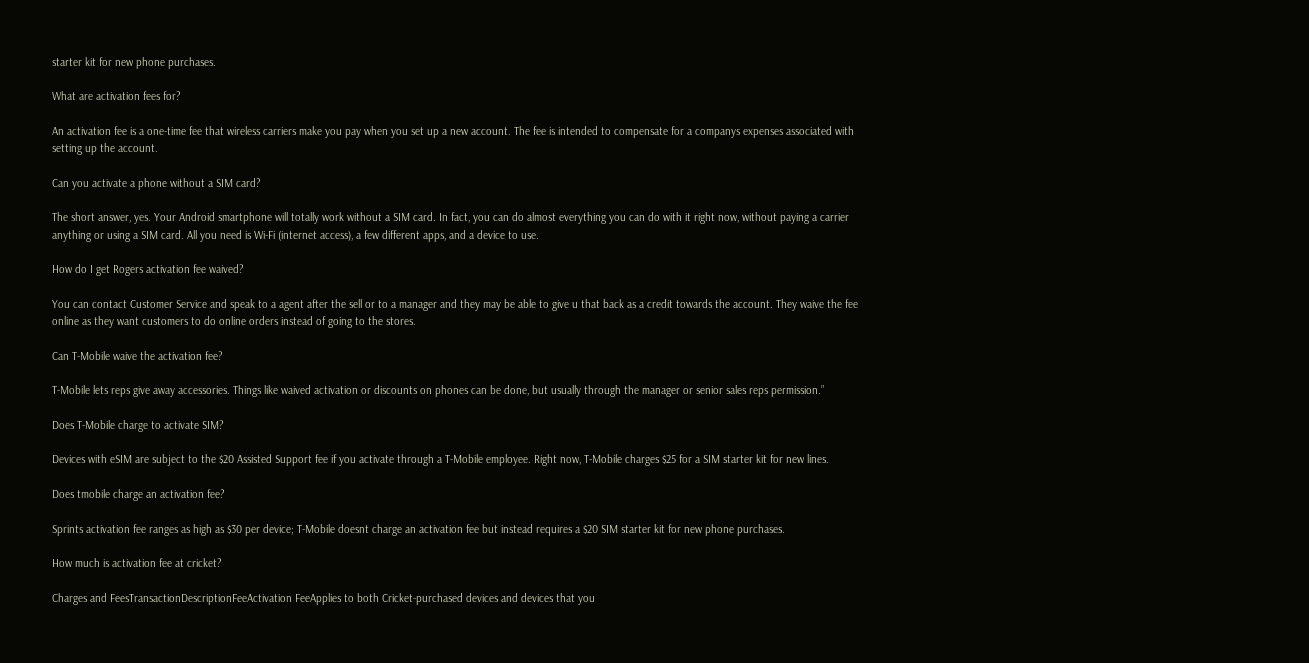starter kit for new phone purchases.

What are activation fees for?

An activation fee is a one-time fee that wireless carriers make you pay when you set up a new account. The fee is intended to compensate for a companys expenses associated with setting up the account.

Can you activate a phone without a SIM card?

The short answer, yes. Your Android smartphone will totally work without a SIM card. In fact, you can do almost everything you can do with it right now, without paying a carrier anything or using a SIM card. All you need is Wi-Fi (internet access), a few different apps, and a device to use.

How do I get Rogers activation fee waived?

You can contact Customer Service and speak to a agent after the sell or to a manager and they may be able to give u that back as a credit towards the account. They waive the fee online as they want customers to do online orders instead of going to the stores.

Can T-Mobile waive the activation fee?

T-Mobile lets reps give away accessories. Things like waived activation or discounts on phones can be done, but usually through the manager or senior sales reps permission.”

Does T-Mobile charge to activate SIM?

Devices with eSIM are subject to the $20 Assisted Support fee if you activate through a T-Mobile employee. Right now, T-Mobile charges $25 for a SIM starter kit for new lines.

Does tmobile charge an activation fee?

Sprints activation fee ranges as high as $30 per device; T-Mobile doesnt charge an activation fee but instead requires a $20 SIM starter kit for new phone purchases.

How much is activation fee at cricket?

Charges and FeesTransactionDescriptionFeeActivation FeeApplies to both Cricket-purchased devices and devices that you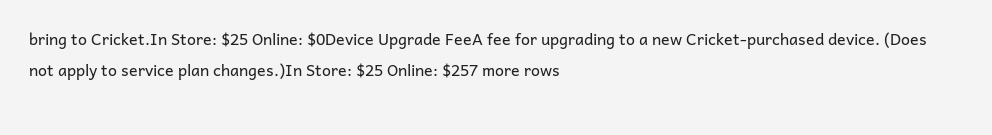bring to Cricket.In Store: $25 Online: $0Device Upgrade FeeA fee for upgrading to a new Cricket-purchased device. (Does not apply to service plan changes.)In Store: $25 Online: $257 more rows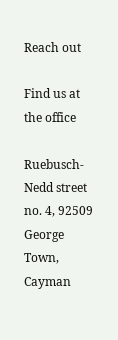Reach out

Find us at the office

Ruebusch- Nedd street no. 4, 92509 George Town, Cayman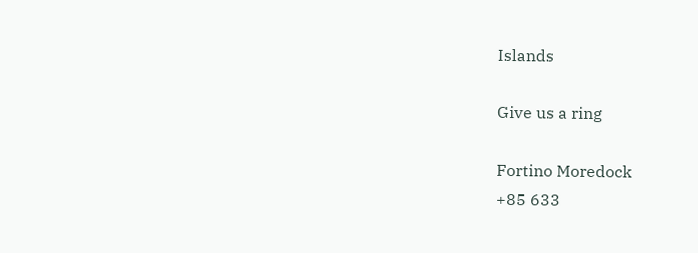Islands

Give us a ring

Fortino Moredock
+85 633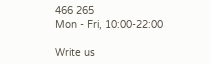466 265
Mon - Fri, 10:00-22:00

Write us